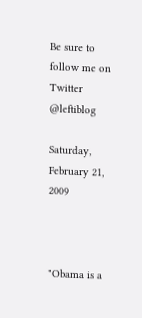Be sure to follow me on Twitter @leftiblog

Saturday, February 21, 2009



"Obama is a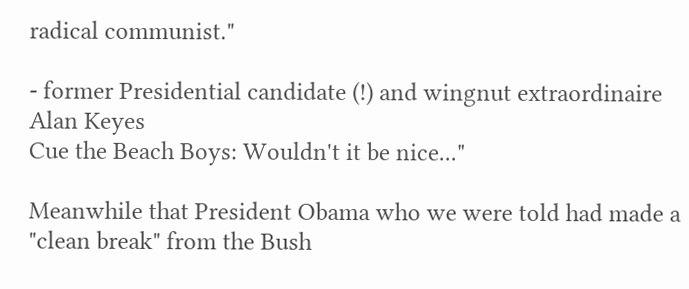radical communist."

- former Presidential candidate (!) and wingnut extraordinaire Alan Keyes
Cue the Beach Boys: Wouldn't it be nice..."

Meanwhile that President Obama who we were told had made a "clean break" from the Bush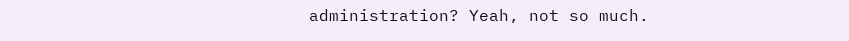administration? Yeah, not so much.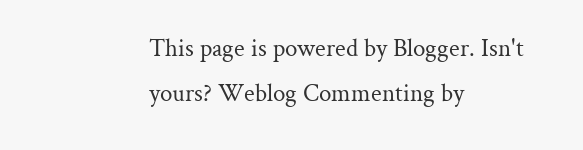This page is powered by Blogger. Isn't yours? Weblog Commenting by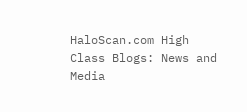HaloScan.com High Class Blogs: News and Media